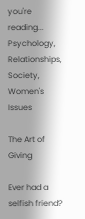you're reading...
Psychology, Relationships, Society, Women's Issues

The Art of Giving

Ever had a selfish friend?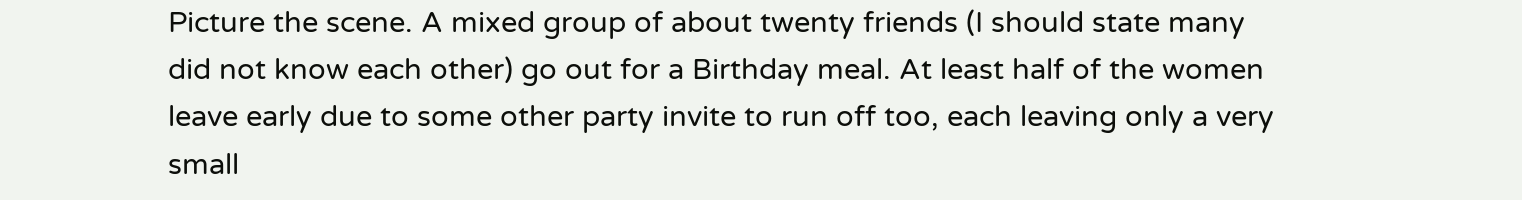Picture the scene. A mixed group of about twenty friends (I should state many did not know each other) go out for a Birthday meal. At least half of the women leave early due to some other party invite to run off too, each leaving only a very small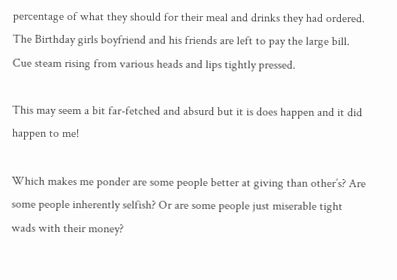percentage of what they should for their meal and drinks they had ordered. The Birthday girls boyfriend and his friends are left to pay the large bill. Cue steam rising from various heads and lips tightly pressed.

This may seem a bit far-fetched and absurd but it is does happen and it did happen to me!

Which makes me ponder are some people better at giving than other’s? Are some people inherently selfish? Or are some people just miserable tight wads with their money?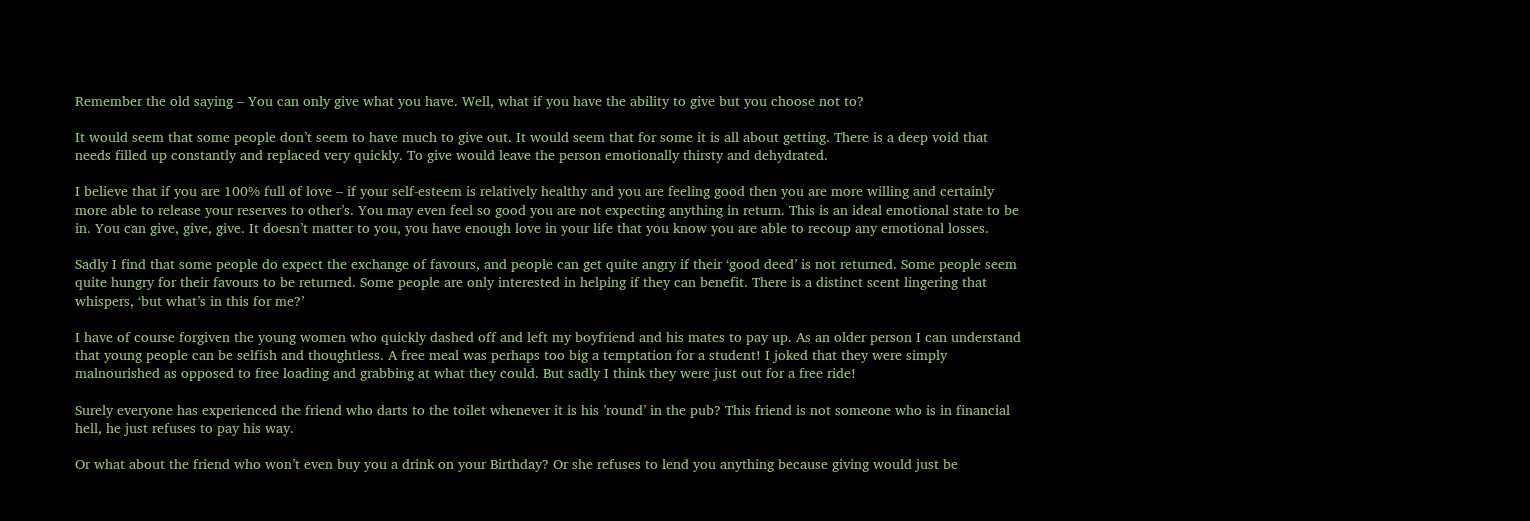Remember the old saying – You can only give what you have. Well, what if you have the ability to give but you choose not to?

It would seem that some people don’t seem to have much to give out. It would seem that for some it is all about getting. There is a deep void that needs filled up constantly and replaced very quickly. To give would leave the person emotionally thirsty and dehydrated.

I believe that if you are 100% full of love – if your self-esteem is relatively healthy and you are feeling good then you are more willing and certainly more able to release your reserves to other’s. You may even feel so good you are not expecting anything in return. This is an ideal emotional state to be in. You can give, give, give. It doesn’t matter to you, you have enough love in your life that you know you are able to recoup any emotional losses.

Sadly I find that some people do expect the exchange of favours, and people can get quite angry if their ‘good deed’ is not returned. Some people seem quite hungry for their favours to be returned. Some people are only interested in helping if they can benefit. There is a distinct scent lingering that whispers, ‘but what’s in this for me?’

I have of course forgiven the young women who quickly dashed off and left my boyfriend and his mates to pay up. As an older person I can understand that young people can be selfish and thoughtless. A free meal was perhaps too big a temptation for a student! I joked that they were simply malnourished as opposed to free loading and grabbing at what they could. But sadly I think they were just out for a free ride!

Surely everyone has experienced the friend who darts to the toilet whenever it is his ’round’ in the pub? This friend is not someone who is in financial hell, he just refuses to pay his way.

Or what about the friend who won’t even buy you a drink on your Birthday? Or she refuses to lend you anything because giving would just be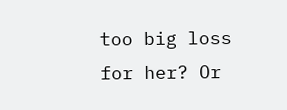too big loss for her? Or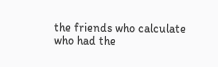the friends who calculate who had the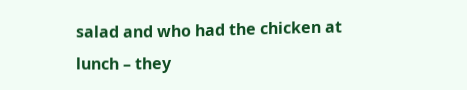salad and who had the chicken at lunch – they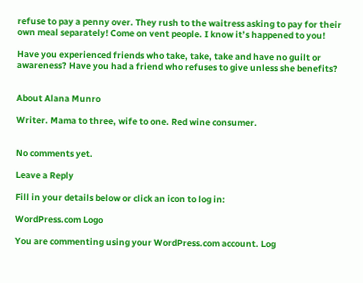refuse to pay a penny over. They rush to the waitress asking to pay for their own meal separately! Come on vent people. I know it’s happened to you!

Have you experienced friends who take, take, take and have no guilt or awareness? Have you had a friend who refuses to give unless she benefits?


About Alana Munro

Writer. Mama to three, wife to one. Red wine consumer.


No comments yet.

Leave a Reply

Fill in your details below or click an icon to log in:

WordPress.com Logo

You are commenting using your WordPress.com account. Log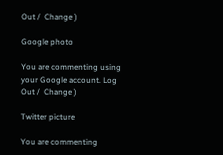Out /  Change )

Google photo

You are commenting using your Google account. Log Out /  Change )

Twitter picture

You are commenting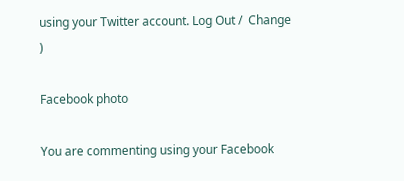using your Twitter account. Log Out /  Change )

Facebook photo

You are commenting using your Facebook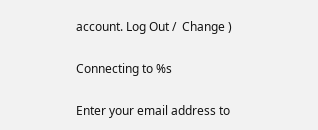account. Log Out /  Change )

Connecting to %s

Enter your email address to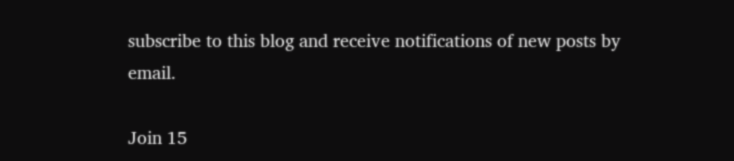subscribe to this blog and receive notifications of new posts by email.

Join 15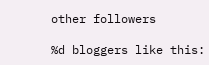other followers

%d bloggers like this: